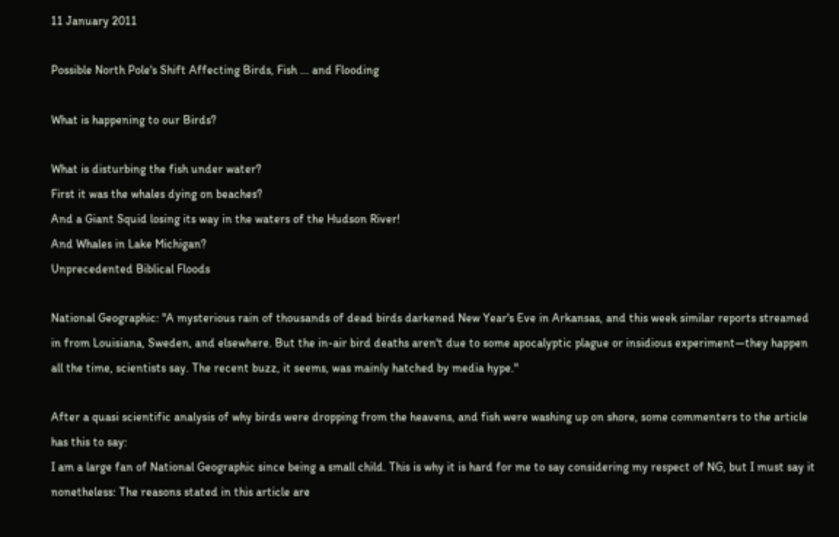11 January 2011

Possible North Pole's Shift Affecting Birds, Fish ... and Flooding

What is happening to our Birds?

What is disturbing the fish under water?
First it was the whales dying on beaches?
And a Giant Squid losing its way in the waters of the Hudson River!
And Whales in Lake Michigan?
Unprecedented Biblical Floods

National Geographic: "A mysterious rain of thousands of dead birds darkened New Year's Eve in Arkansas, and this week similar reports streamed in from Louisiana, Sweden, and elsewhere. But the in-air bird deaths aren't due to some apocalyptic plague or insidious experiment—they happen all the time, scientists say. The recent buzz, it seems, was mainly hatched by media hype."

After a quasi scientific analysis of why birds were dropping from the heavens, and fish were washing up on shore, some commenters to the article has this to say:
I am a large fan of National Geographic since being a small child. This is why it is hard for me to say considering my respect of NG, but I must say it nonetheless: The reasons stated in this article are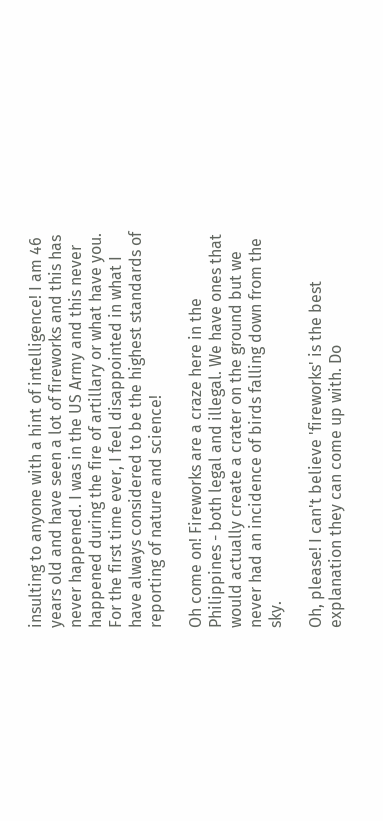insulting to anyone with a hint of intelligence! I am 46 years old and have seen a lot of fireworks and this has never happened. I was in the US Army and this never happened during the fire of artillary or what have you. For the first time ever, I feel disappointed in what I have always considered to be the highest standards of reporting of nature and science!

Oh come on! Fireworks are a craze here in the Philippines - both legal and illegal. We have ones that would actually create a crater on the ground but we never had an incidence of birds falling down from the sky.

Oh, please! I can't believe 'fireworks' is the best explanation they can come up with. Do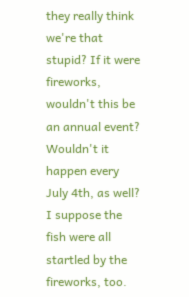they really think we're that stupid? If it were fireworks, wouldn't this be an annual event? Wouldn't it happen every July 4th, as well? I suppose the fish were all startled by the fireworks, too.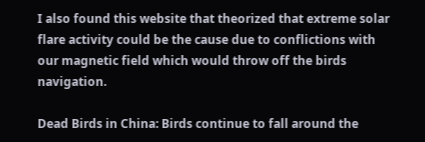I also found this website that theorized that extreme solar flare activity could be the cause due to conflictions with our magnetic field which would throw off the birds navigation.

Dead Birds in China: Birds continue to fall around the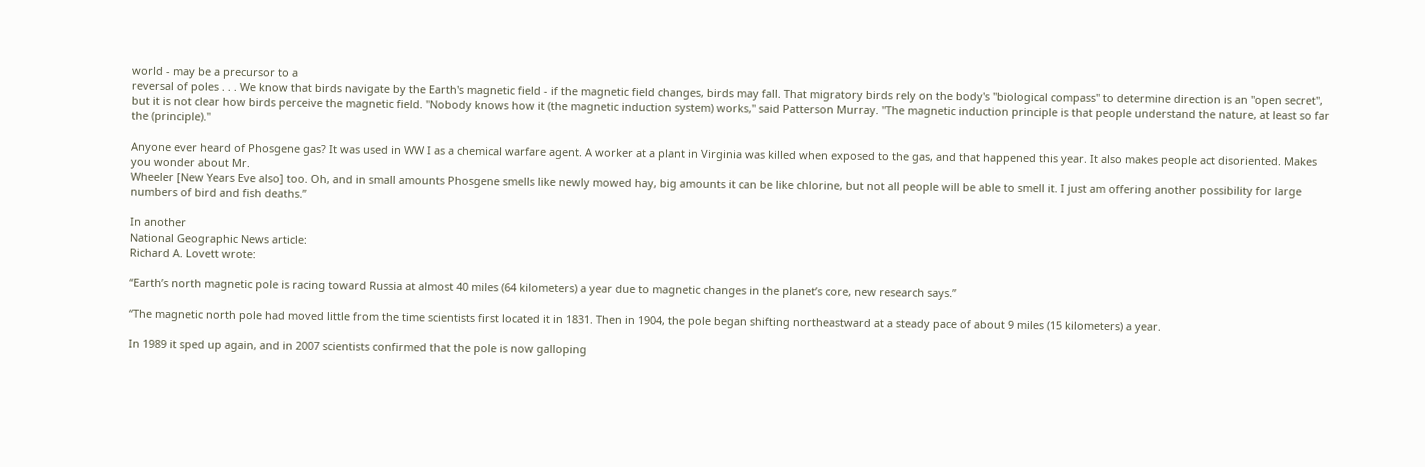world - may be a precursor to a
reversal of poles . . . We know that birds navigate by the Earth's magnetic field - if the magnetic field changes, birds may fall. That migratory birds rely on the body's "biological compass" to determine direction is an "open secret", but it is not clear how birds perceive the magnetic field. "Nobody knows how it (the magnetic induction system) works," said Patterson Murray. "The magnetic induction principle is that people understand the nature, at least so far the (principle)."

Anyone ever heard of Phosgene gas? It was used in WW I as a chemical warfare agent. A worker at a plant in Virginia was killed when exposed to the gas, and that happened this year. It also makes people act disoriented. Makes you wonder about Mr.
Wheeler [New Years Eve also] too. Oh, and in small amounts Phosgene smells like newly mowed hay, big amounts it can be like chlorine, but not all people will be able to smell it. I just am offering another possibility for large numbers of bird and fish deaths.”

In another
National Geographic News article:
Richard A. Lovett wrote:

“Earth’s north magnetic pole is racing toward Russia at almost 40 miles (64 kilometers) a year due to magnetic changes in the planet’s core, new research says.”

“The magnetic north pole had moved little from the time scientists first located it in 1831. Then in 1904, the pole began shifting northeastward at a steady pace of about 9 miles (15 kilometers) a year.

In 1989 it sped up again, and in 2007 scientists confirmed that the pole is now galloping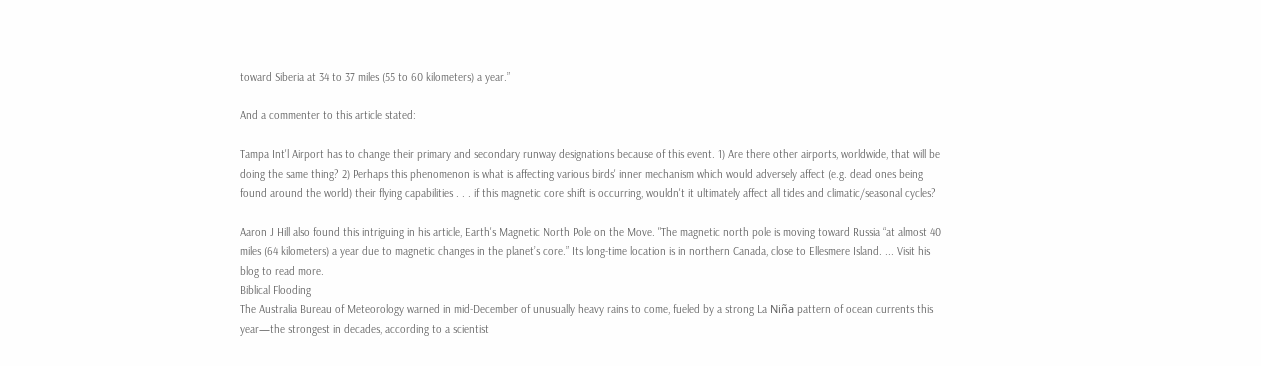toward Siberia at 34 to 37 miles (55 to 60 kilometers) a year.”

And a commenter to this article stated:

Tampa Int'l Airport has to change their primary and secondary runway designations because of this event. 1) Are there other airports, worldwide, that will be doing the same thing? 2) Perhaps this phenomenon is what is affecting various birds' inner mechanism which would adversely affect (e.g. dead ones being found around the world) their flying capabilities . . . if this magnetic core shift is occurring, wouldn't it ultimately affect all tides and climatic/seasonal cycles?

Aaron J Hill also found this intriguing in his article, Earth's Magnetic North Pole on the Move. "The magnetic north pole is moving toward Russia “at almost 40 miles (64 kilometers) a year due to magnetic changes in the planet’s core.” Its long-time location is in northern Canada, close to Ellesmere Island. ... Visit his blog to read more.
Biblical Flooding
The Australia Bureau of Meteorology warned in mid-December of unusually heavy rains to come, fueled by a strong La Niña pattern of ocean currents this year—the strongest in decades, according to a scientist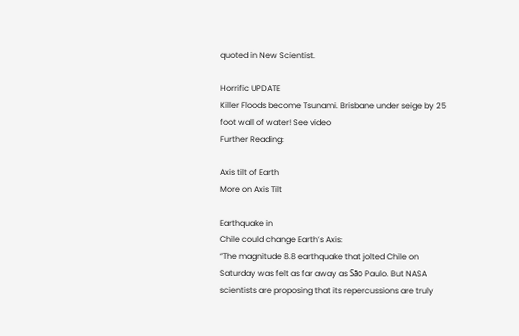quoted in New Scientist.

Horrific UPDATE
Killer Floods become Tsunami. Brisbane under seige by 25 foot wall of water! See video
Further Reading:

Axis tilt of Earth
More on Axis Tilt

Earthquake in
Chile could change Earth’s Axis:
“The magnitude 8.8 earthquake that jolted Chile on Saturday was felt as far away as São Paulo. But NASA scientists are proposing that its repercussions are truly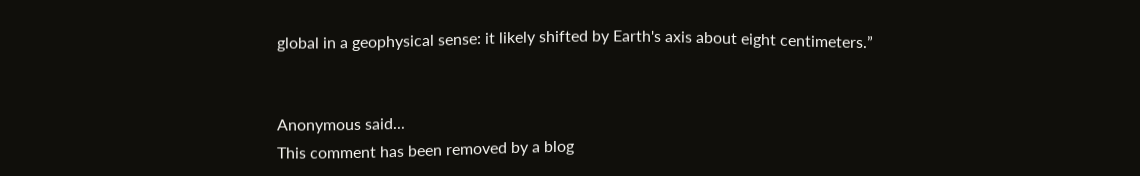global in a geophysical sense: it likely shifted by Earth's axis about eight centimeters.”


Anonymous said...
This comment has been removed by a blog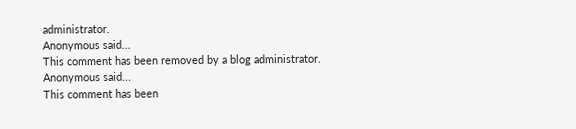administrator.
Anonymous said...
This comment has been removed by a blog administrator.
Anonymous said...
This comment has been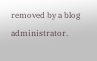removed by a blog administrator.